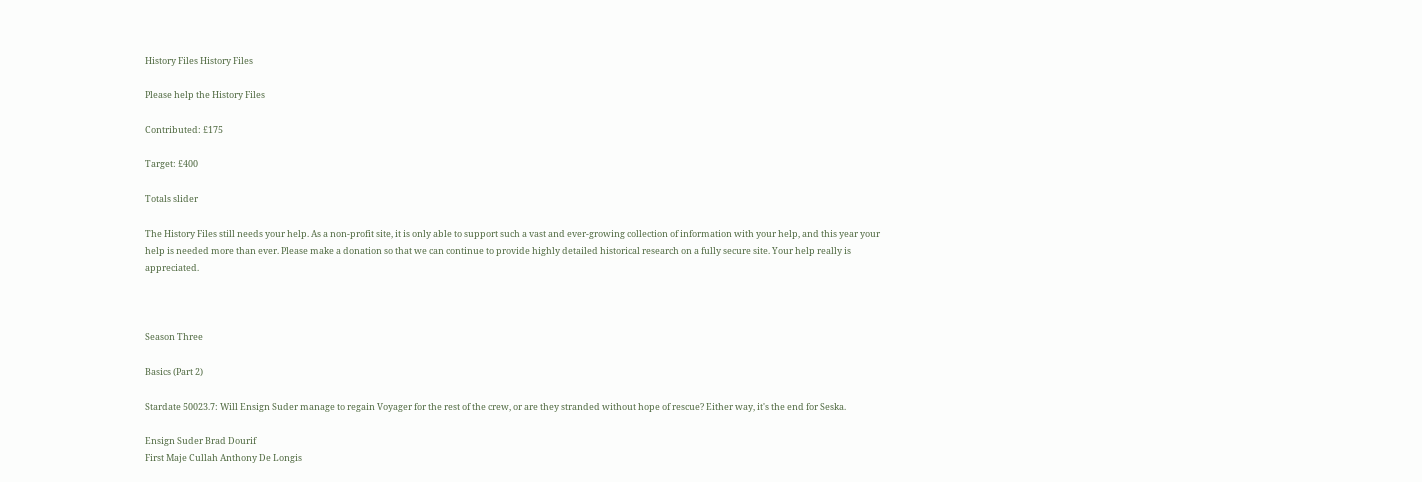History Files History Files

Please help the History Files

Contributed: £175

Target: £400

Totals slider

The History Files still needs your help. As a non-profit site, it is only able to support such a vast and ever-growing collection of information with your help, and this year your help is needed more than ever. Please make a donation so that we can continue to provide highly detailed historical research on a fully secure site. Your help really is appreciated.



Season Three

Basics (Part 2)

Stardate 50023.7: Will Ensign Suder manage to regain Voyager for the rest of the crew, or are they stranded without hope of rescue? Either way, it's the end for Seska.

Ensign Suder Brad Dourif
First Maje Cullah Anthony De Longis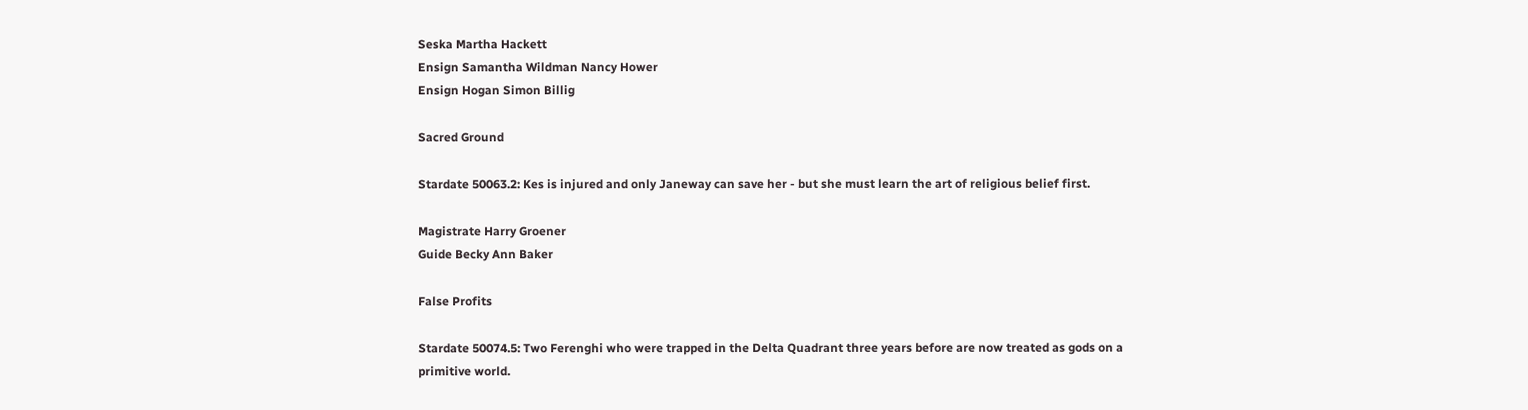Seska Martha Hackett
Ensign Samantha Wildman Nancy Hower
Ensign Hogan Simon Billig

Sacred Ground

Stardate 50063.2: Kes is injured and only Janeway can save her - but she must learn the art of religious belief first.

Magistrate Harry Groener
Guide Becky Ann Baker

False Profits

Stardate 50074.5: Two Ferenghi who were trapped in the Delta Quadrant three years before are now treated as gods on a primitive world.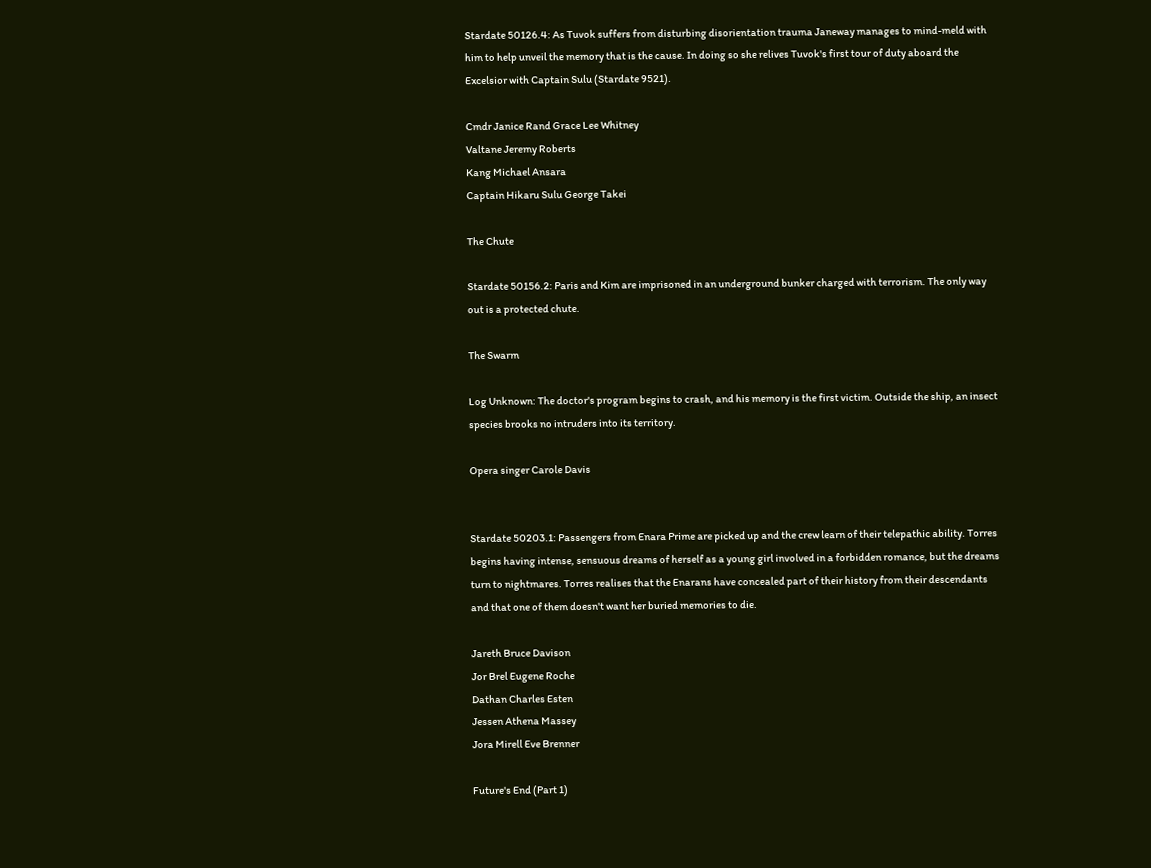Stardate 50126.4: As Tuvok suffers from disturbing disorientation trauma Janeway manages to mind-meld with him to help unveil the memory that is the cause. In doing so she relives Tuvok's first tour of duty aboard the Excelsior with Captain Sulu (Stardate 9521).

Cmdr Janice Rand Grace Lee Whitney
Valtane Jeremy Roberts
Kang Michael Ansara
Captain Hikaru Sulu George Takei

The Chute

Stardate 50156.2: Paris and Kim are imprisoned in an underground bunker charged with terrorism. The only way out is a protected chute.

The Swarm

Log Unknown: The doctor's program begins to crash, and his memory is the first victim. Outside the ship, an insect species brooks no intruders into its territory.

Opera singer Carole Davis


Stardate 50203.1: Passengers from Enara Prime are picked up and the crew learn of their telepathic ability. Torres begins having intense, sensuous dreams of herself as a young girl involved in a forbidden romance, but the dreams turn to nightmares. Torres realises that the Enarans have concealed part of their history from their descendants and that one of them doesn't want her buried memories to die.

Jareth Bruce Davison
Jor Brel Eugene Roche
Dathan Charles Esten
Jessen Athena Massey
Jora Mirell Eve Brenner

Future's End (Part 1)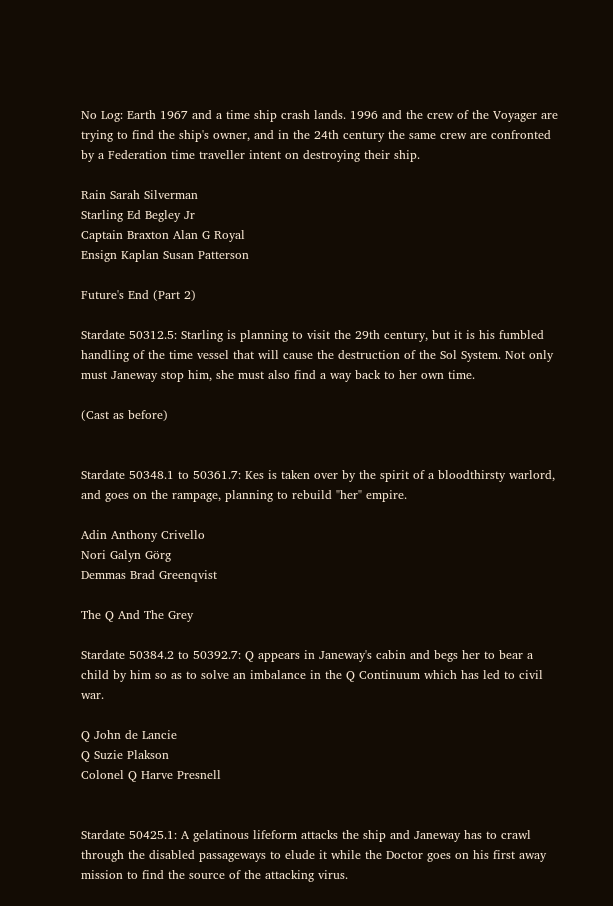No Log: Earth 1967 and a time ship crash lands. 1996 and the crew of the Voyager are trying to find the ship's owner, and in the 24th century the same crew are confronted by a Federation time traveller intent on destroying their ship.

Rain Sarah Silverman
Starling Ed Begley Jr
Captain Braxton Alan G Royal
Ensign Kaplan Susan Patterson

Future's End (Part 2)

Stardate 50312.5: Starling is planning to visit the 29th century, but it is his fumbled handling of the time vessel that will cause the destruction of the Sol System. Not only must Janeway stop him, she must also find a way back to her own time.

(Cast as before)


Stardate 50348.1 to 50361.7: Kes is taken over by the spirit of a bloodthirsty warlord, and goes on the rampage, planning to rebuild "her" empire.

Adin Anthony Crivello
Nori Galyn Görg
Demmas Brad Greenqvist

The Q And The Grey

Stardate 50384.2 to 50392.7: Q appears in Janeway's cabin and begs her to bear a child by him so as to solve an imbalance in the Q Continuum which has led to civil war.

Q John de Lancie
Q Suzie Plakson
Colonel Q Harve Presnell


Stardate 50425.1: A gelatinous lifeform attacks the ship and Janeway has to crawl through the disabled passageways to elude it while the Doctor goes on his first away mission to find the source of the attacking virus.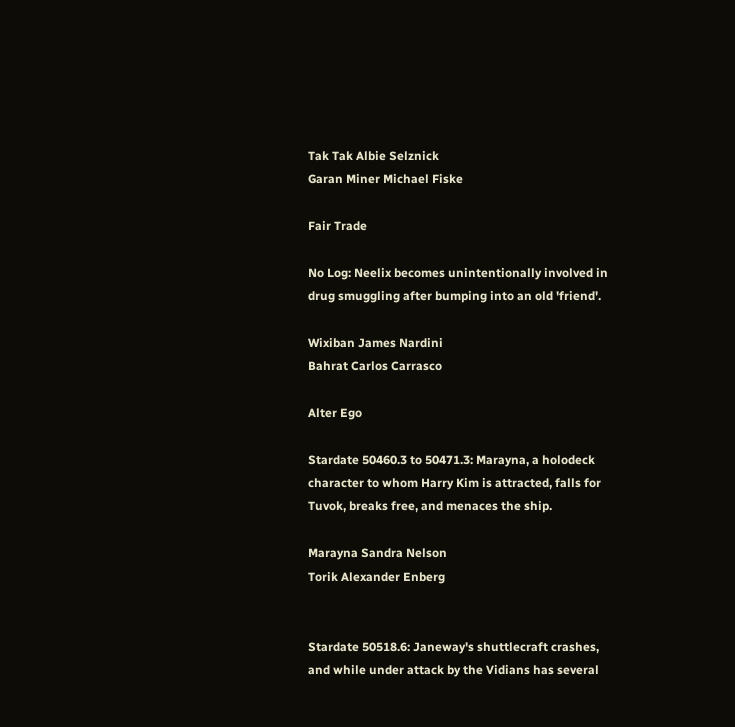Tak Tak Albie Selznick
Garan Miner Michael Fiske

Fair Trade

No Log: Neelix becomes unintentionally involved in drug smuggling after bumping into an old 'friend'.

Wixiban James Nardini
Bahrat Carlos Carrasco

Alter Ego

Stardate 50460.3 to 50471.3: Marayna, a holodeck character to whom Harry Kim is attracted, falls for Tuvok, breaks free, and menaces the ship.

Marayna Sandra Nelson
Torik Alexander Enberg


Stardate 50518.6: Janeway's shuttlecraft crashes, and while under attack by the Vidians has several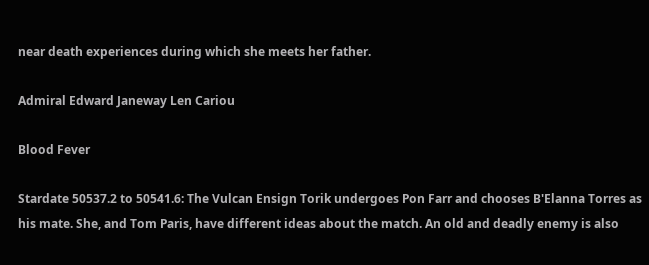near death experiences during which she meets her father.

Admiral Edward Janeway Len Cariou

Blood Fever

Stardate 50537.2 to 50541.6: The Vulcan Ensign Torik undergoes Pon Farr and chooses B'Elanna Torres as his mate. She, and Tom Paris, have different ideas about the match. An old and deadly enemy is also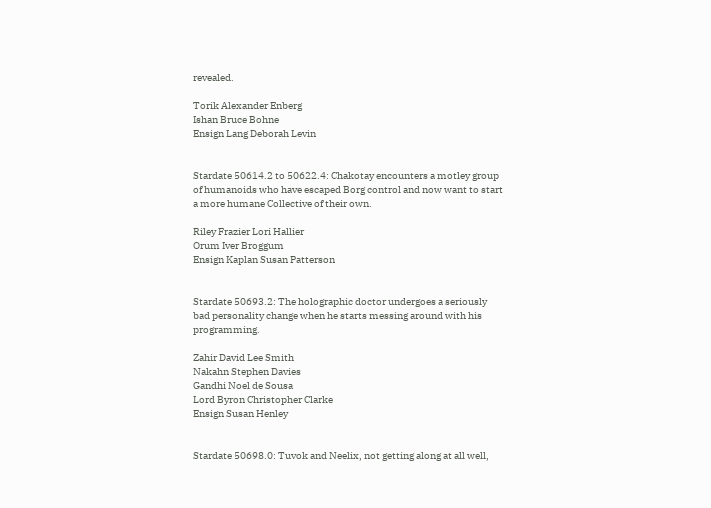revealed.

Torik Alexander Enberg
Ishan Bruce Bohne
Ensign Lang Deborah Levin


Stardate 50614.2 to 50622.4: Chakotay encounters a motley group of humanoids who have escaped Borg control and now want to start a more humane Collective of their own.

Riley Frazier Lori Hallier
Orum Iver Broggum
Ensign Kaplan Susan Patterson


Stardate 50693.2: The holographic doctor undergoes a seriously bad personality change when he starts messing around with his programming.

Zahir David Lee Smith
Nakahn Stephen Davies
Gandhi Noel de Sousa
Lord Byron Christopher Clarke
Ensign Susan Henley


Stardate 50698.0: Tuvok and Neelix, not getting along at all well,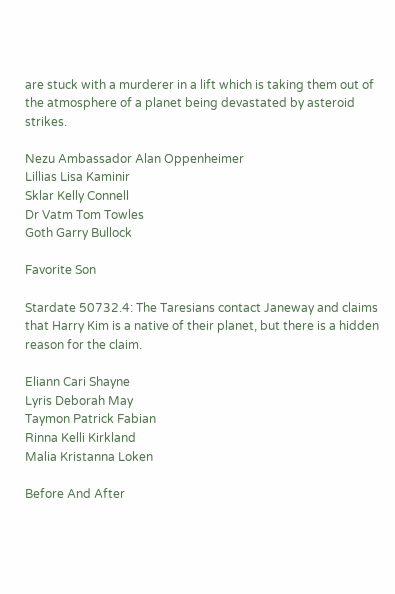are stuck with a murderer in a lift which is taking them out of the atmosphere of a planet being devastated by asteroid strikes.

Nezu Ambassador Alan Oppenheimer
Lillias Lisa Kaminir
Sklar Kelly Connell
Dr Vatm Tom Towles
Goth Garry Bullock

Favorite Son

Stardate 50732.4: The Taresians contact Janeway and claims that Harry Kim is a native of their planet, but there is a hidden reason for the claim.

Eliann Cari Shayne
Lyris Deborah May
Taymon Patrick Fabian
Rinna Kelli Kirkland
Malia Kristanna Loken

Before And After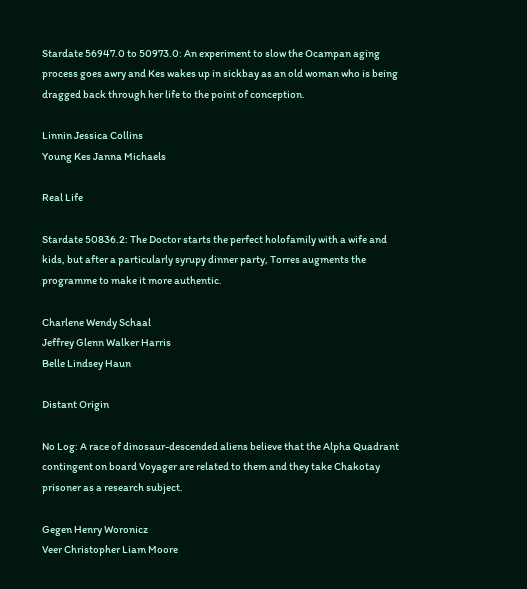Stardate 56947.0 to 50973.0: An experiment to slow the Ocampan aging process goes awry and Kes wakes up in sickbay as an old woman who is being dragged back through her life to the point of conception.

Linnin Jessica Collins
Young Kes Janna Michaels

Real Life

Stardate 50836.2: The Doctor starts the perfect holofamily with a wife and kids, but after a particularly syrupy dinner party, Torres augments the programme to make it more authentic.

Charlene Wendy Schaal
Jeffrey Glenn Walker Harris
Belle Lindsey Haun

Distant Origin

No Log: A race of dinosaur-descended aliens believe that the Alpha Quadrant contingent on board Voyager are related to them and they take Chakotay prisoner as a research subject.

Gegen Henry Woronicz
Veer Christopher Liam Moore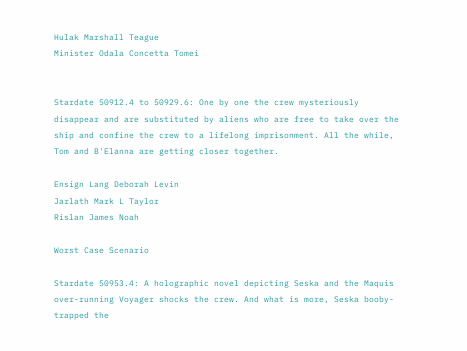Hulak Marshall Teague
Minister Odala Concetta Tomei


Stardate 50912.4 to 50929.6: One by one the crew mysteriously disappear and are substituted by aliens who are free to take over the ship and confine the crew to a lifelong imprisonment. All the while, Tom and B'Elanna are getting closer together.

Ensign Lang Deborah Levin
Jarlath Mark L Taylor
Rislan James Noah

Worst Case Scenario

Stardate 50953.4: A holographic novel depicting Seska and the Maquis over-running Voyager shocks the crew. And what is more, Seska booby-trapped the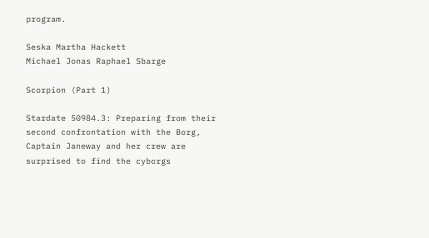program.

Seska Martha Hackett
Michael Jonas Raphael Sbarge

Scorpion (Part 1)

Stardate 50984.3: Preparing from their second confrontation with the Borg, Captain Janeway and her crew are surprised to find the cyborgs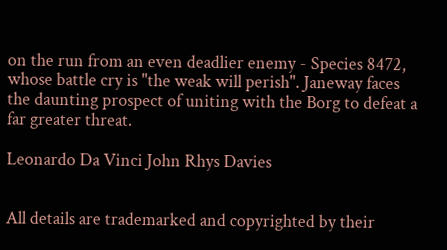on the run from an even deadlier enemy - Species 8472, whose battle cry is "the weak will perish". Janeway faces the daunting prospect of uniting with the Borg to defeat a far greater threat.

Leonardo Da Vinci John Rhys Davies


All details are trademarked and copyrighted by their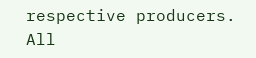respective producers. All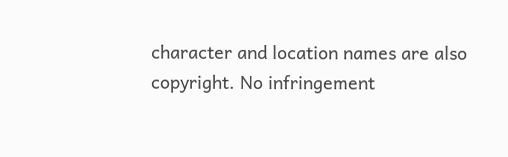character and location names are also copyright. No infringement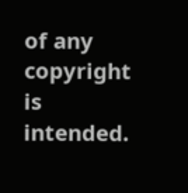of any copyright is intended.